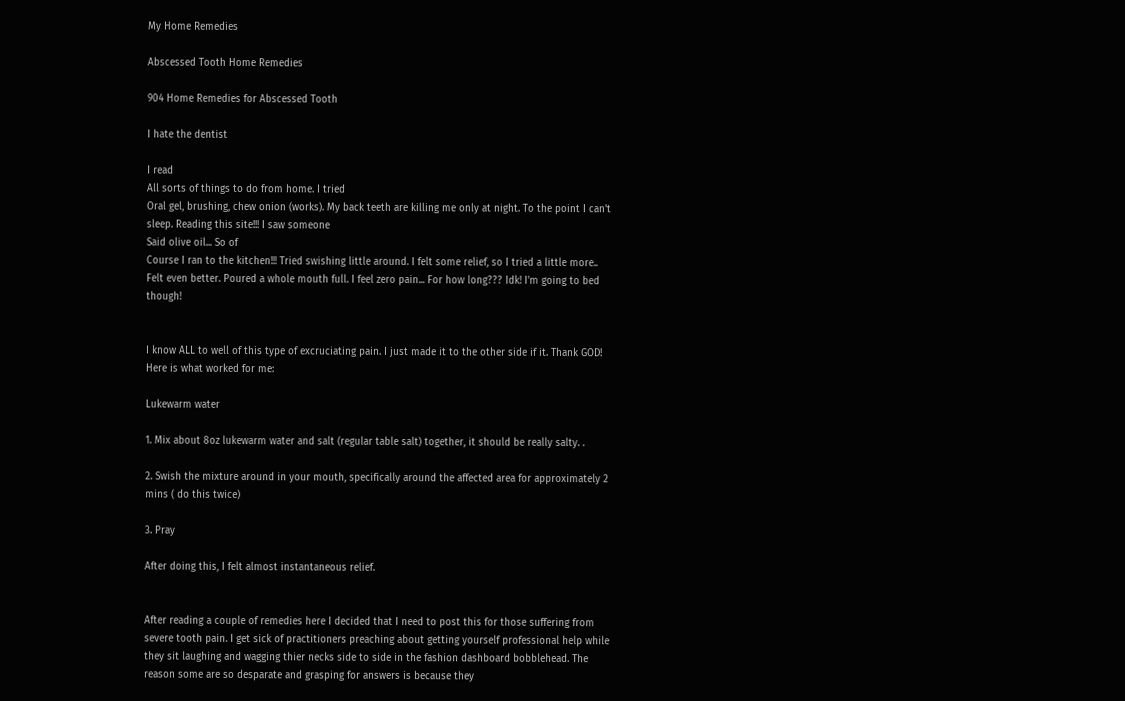My Home Remedies

Abscessed Tooth Home Remedies

904 Home Remedies for Abscessed Tooth

I hate the dentist

I read
All sorts of things to do from home. I tried
Oral gel, brushing, chew onion (works). My back teeth are killing me only at night. To the point I can't sleep. Reading this site!!! I saw someone
Said olive oil... So of
Course I ran to the kitchen!!! Tried swishing little around. I felt some relief, so I tried a little more.. Felt even better. Poured a whole mouth full. I feel zero pain... For how long??? Idk! I'm going to bed though!


I know ALL to well of this type of excruciating pain. I just made it to the other side if it. Thank GOD! Here is what worked for me:

Lukewarm water

1. Mix about 8oz lukewarm water and salt (regular table salt) together, it should be really salty. .

2. Swish the mixture around in your mouth, specifically around the affected area for approximately 2 mins ( do this twice)

3. Pray

After doing this, I felt almost instantaneous relief.


After reading a couple of remedies here I decided that I need to post this for those suffering from severe tooth pain. I get sick of practitioners preaching about getting yourself professional help while they sit laughing and wagging thier necks side to side in the fashion dashboard bobblehead. The reason some are so desparate and grasping for answers is because they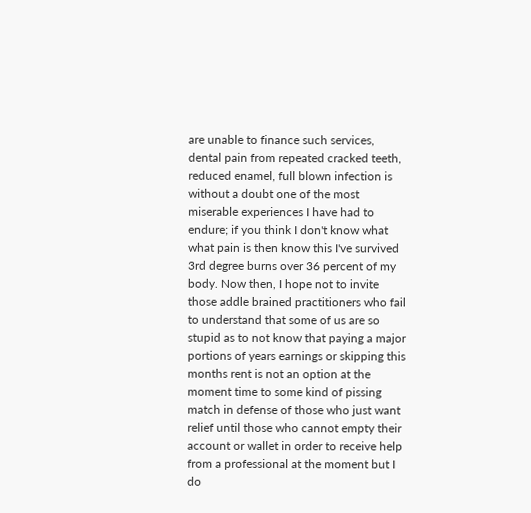are unable to finance such services, dental pain from repeated cracked teeth, reduced enamel, full blown infection is without a doubt one of the most miserable experiences I have had to endure; if you think I don't know what what pain is then know this I've survived 3rd degree burns over 36 percent of my body. Now then, I hope not to invite those addle brained practitioners who fail to understand that some of us are so stupid as to not know that paying a major portions of years earnings or skipping this months rent is not an option at the moment time to some kind of pissing match in defense of those who just want relief until those who cannot empty their account or wallet in order to receive help from a professional at the moment but I do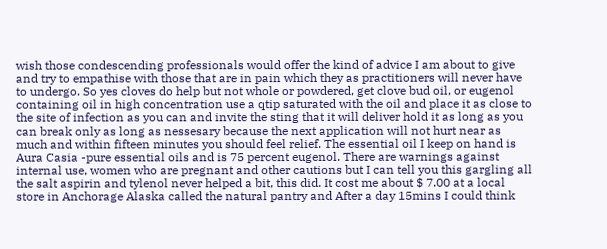wish those condescending professionals would offer the kind of advice I am about to give and try to empathise with those that are in pain which they as practitioners will never have to undergo. So yes cloves do help but not whole or powdered, get clove bud oil, or eugenol containing oil in high concentration use a qtip saturated with the oil and place it as close to the site of infection as you can and invite the sting that it will deliver hold it as long as you can break only as long as nessesary because the next application will not hurt near as much and within fifteen minutes you should feel relief. The essential oil I keep on hand is Aura Casia -pure essential oils and is 75 percent eugenol. There are warnings against internal use, women who are pregnant and other cautions but I can tell you this gargling all the salt aspirin and tylenol never helped a bit, this did. It cost me about $ 7.00 at a local store in Anchorage Alaska called the natural pantry and After a day 15mins I could think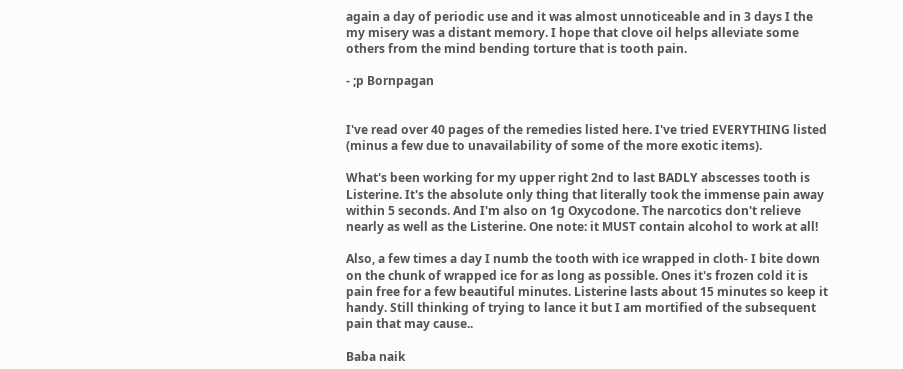again a day of periodic use and it was almost unnoticeable and in 3 days I the my misery was a distant memory. I hope that clove oil helps alleviate some others from the mind bending torture that is tooth pain.

- ;p Bornpagan


I've read over 40 pages of the remedies listed here. I've tried EVERYTHING listed (minus a few due to unavailability of some of the more exotic items).

What's been working for my upper right 2nd to last BADLY abscesses tooth is Listerine. It's the absolute only thing that literally took the immense pain away within 5 seconds. And I'm also on 1g Oxycodone. The narcotics don't relieve nearly as well as the Listerine. One note: it MUST contain alcohol to work at all!

Also, a few times a day I numb the tooth with ice wrapped in cloth- I bite down on the chunk of wrapped ice for as long as possible. Ones it's frozen cold it is pain free for a few beautiful minutes. Listerine lasts about 15 minutes so keep it handy. Still thinking of trying to lance it but I am mortified of the subsequent pain that may cause..

Baba naik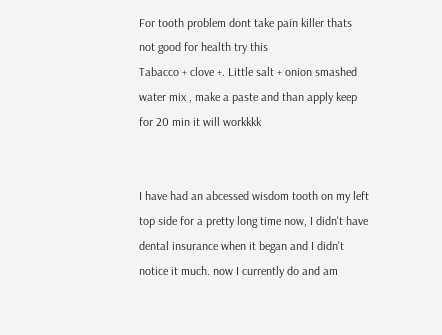For tooth problem dont take pain killer thats not good for health try this
Tabacco + clove +. Little salt + onion smashed water mix , make a paste and than apply keep for 20 min it will workkkk


I have had an abcessed wisdom tooth on my left top side for a pretty long time now, I didn't have dental insurance when it began and I didn't notice it much. now I currently do and am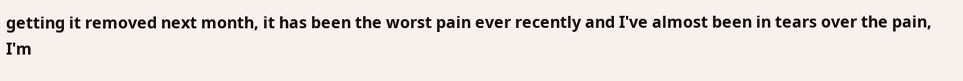getting it removed next month, it has been the worst pain ever recently and I've almost been in tears over the pain, I'm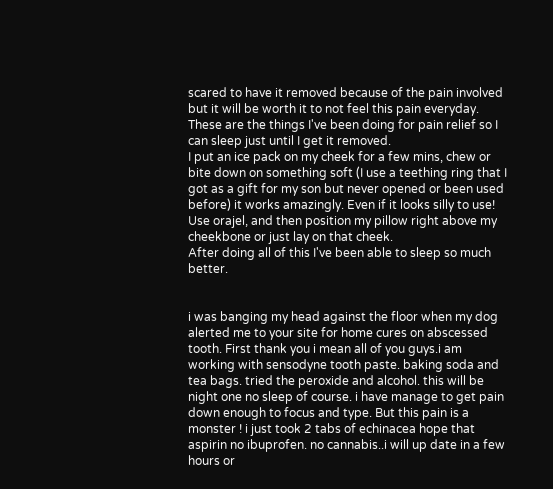scared to have it removed because of the pain involved but it will be worth it to not feel this pain everyday.
These are the things I've been doing for pain relief so I can sleep just until I get it removed.
I put an ice pack on my cheek for a few mins, chew or bite down on something soft (I use a teething ring that I got as a gift for my son but never opened or been used before) it works amazingly. Even if it looks silly to use!
Use orajel, and then position my pillow right above my cheekbone or just lay on that cheek.
After doing all of this I've been able to sleep so much better.


i was banging my head against the floor when my dog alerted me to your site for home cures on abscessed tooth. First thank you i mean all of you guys.i am working with sensodyne tooth paste. baking soda and tea bags. tried the peroxide and alcohol. this will be night one no sleep of course. i have manage to get pain down enough to focus and type. But this pain is a monster ! i just took 2 tabs of echinacea hope that aspirin no ibuprofen. no cannabis..i will up date in a few hours or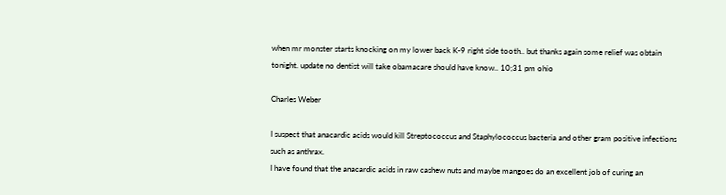when mr monster starts knocking on my lower back K-9 right side tooth.. but thanks again some relief was obtain tonight. update no dentist will take obamacare should have know.. 10;31 pm ohio

Charles Weber

I suspect that anacardic acids would kill Streptococcus and Staphylococcus bacteria and other gram positive infections such as anthrax.
I have found that the anacardic acids in raw cashew nuts and maybe mangoes do an excellent job of curing an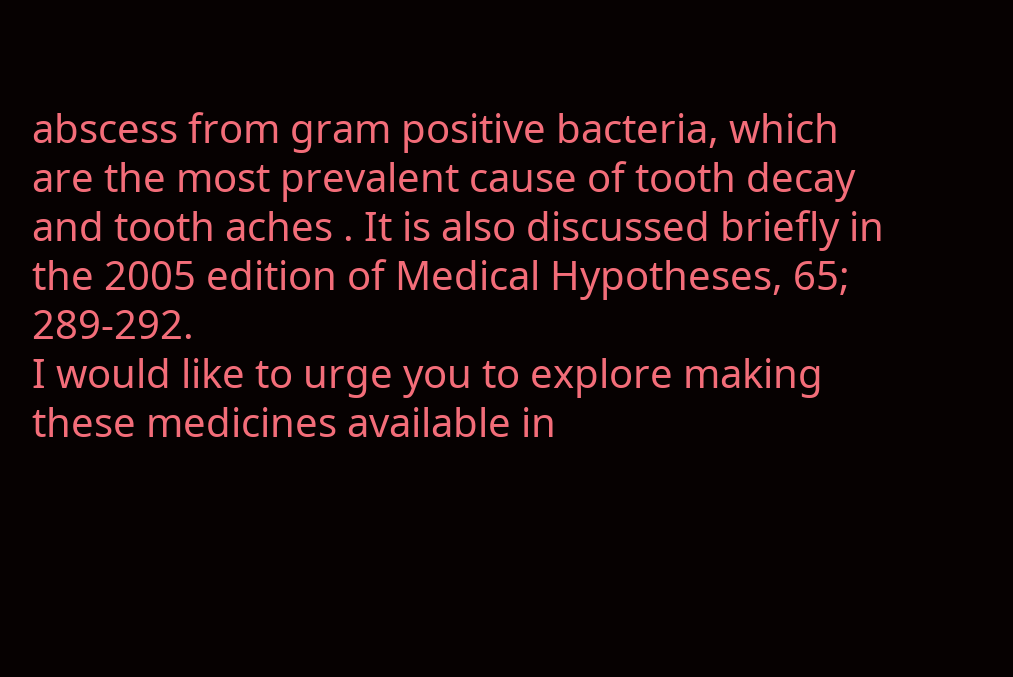abscess from gram positive bacteria, which are the most prevalent cause of tooth decay and tooth aches . It is also discussed briefly in the 2005 edition of Medical Hypotheses, 65; 289-292.
I would like to urge you to explore making these medicines available in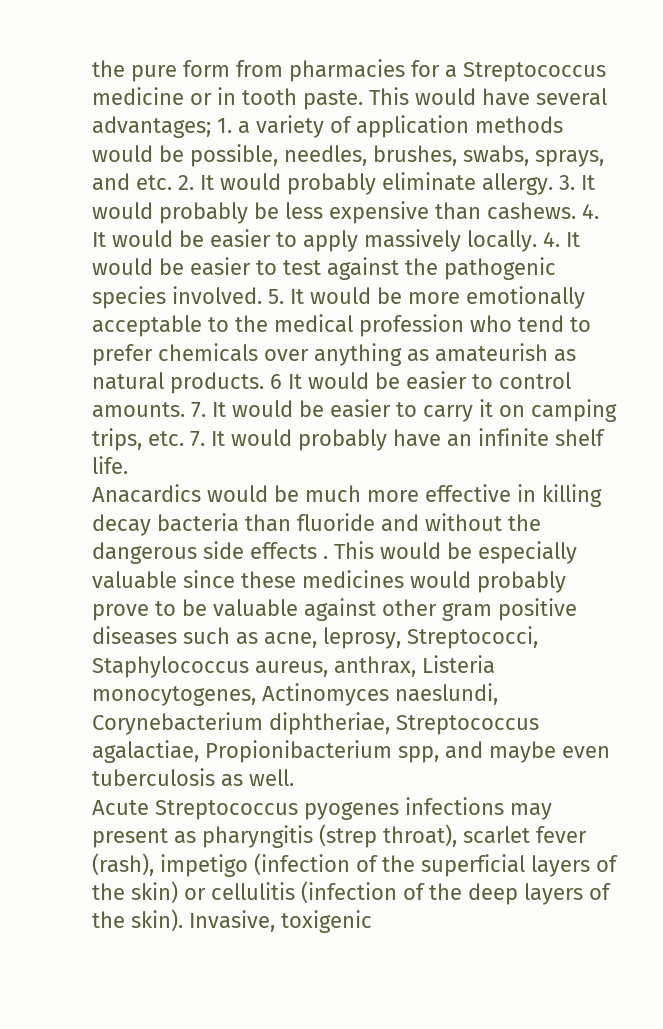the pure form from pharmacies for a Streptococcus medicine or in tooth paste. This would have several advantages; 1. a variety of application methods would be possible, needles, brushes, swabs, sprays, and etc. 2. It would probably eliminate allergy. 3. It would probably be less expensive than cashews. 4. It would be easier to apply massively locally. 4. It would be easier to test against the pathogenic species involved. 5. It would be more emotionally acceptable to the medical profession who tend to prefer chemicals over anything as amateurish as natural products. 6 It would be easier to control amounts. 7. It would be easier to carry it on camping trips, etc. 7. It would probably have an infinite shelf life.
Anacardics would be much more effective in killing decay bacteria than fluoride and without the dangerous side effects . This would be especially valuable since these medicines would probably prove to be valuable against other gram positive diseases such as acne, leprosy, Streptococci, Staphylococcus aureus, anthrax, Listeria monocytogenes, Actinomyces naeslundi, Corynebacterium diphtheriae, Streptococcus agalactiae, Propionibacterium spp, and maybe even tuberculosis as well.
Acute Streptococcus pyogenes infections may present as pharyngitis (strep throat), scarlet fever (rash), impetigo (infection of the superficial layers of the skin) or cellulitis (infection of the deep layers of the skin). Invasive, toxigenic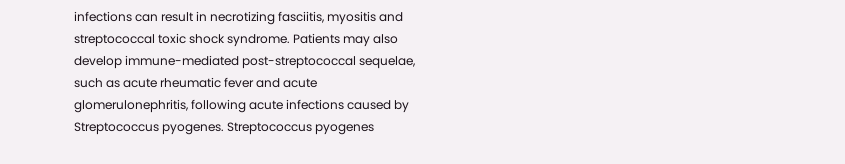infections can result in necrotizing fasciitis, myositis and streptococcal toxic shock syndrome. Patients may also develop immune-mediated post-streptococcal sequelae, such as acute rheumatic fever and acute glomerulonephritis, following acute infections caused by Streptococcus pyogenes. Streptococcus pyogenes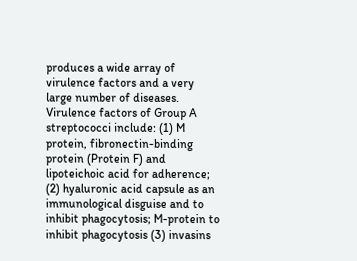produces a wide array of virulence factors and a very large number of diseases. Virulence factors of Group A streptococci include: (1) M protein, fibronectin-binding protein (Protein F) and lipoteichoic acid for adherence; (2) hyaluronic acid capsule as an immunological disguise and to inhibit phagocytosis; M-protein to inhibit phagocytosis (3) invasins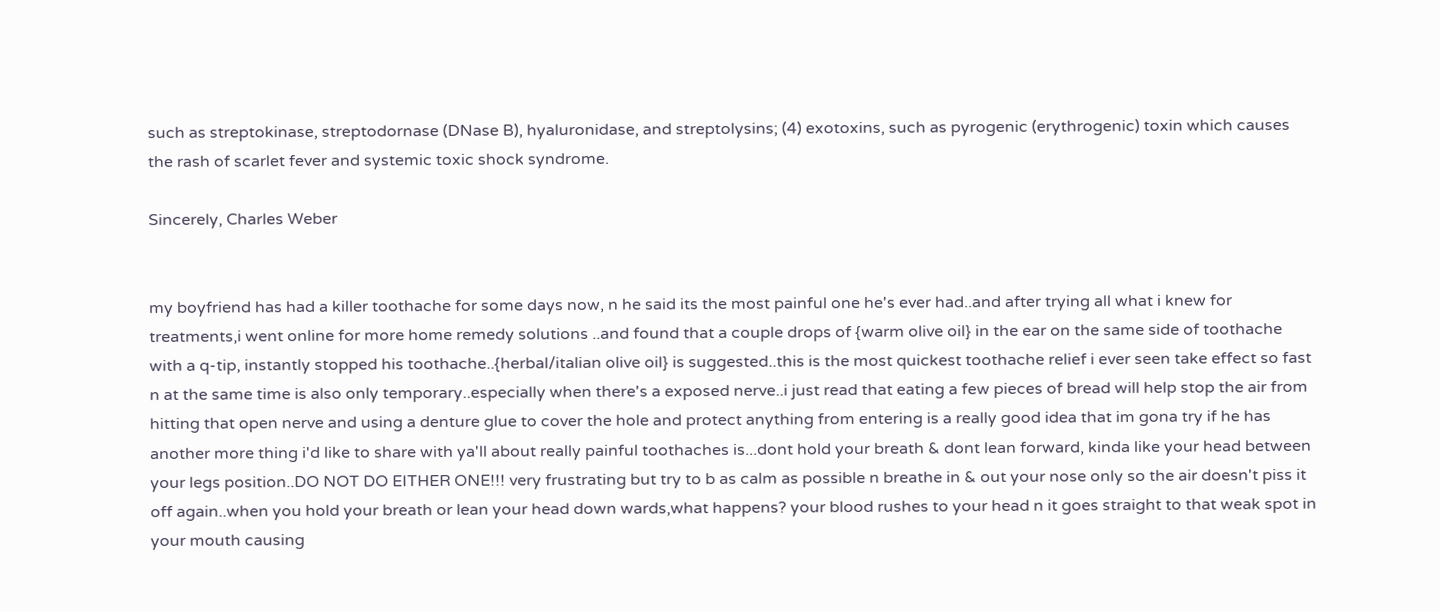such as streptokinase, streptodornase (DNase B), hyaluronidase, and streptolysins; (4) exotoxins, such as pyrogenic (erythrogenic) toxin which causes the rash of scarlet fever and systemic toxic shock syndrome.

Sincerely, Charles Weber


my boyfriend has had a killer toothache for some days now, n he said its the most painful one he's ever had..and after trying all what i knew for treatments,i went online for more home remedy solutions ..and found that a couple drops of {warm olive oil} in the ear on the same side of toothache with a q-tip, instantly stopped his toothache..{herbal/italian olive oil} is suggested..this is the most quickest toothache relief i ever seen take effect so fast n at the same time is also only temporary..especially when there's a exposed nerve..i just read that eating a few pieces of bread will help stop the air from hitting that open nerve and using a denture glue to cover the hole and protect anything from entering is a really good idea that im gona try if he has another more thing i'd like to share with ya'll about really painful toothaches is...dont hold your breath & dont lean forward, kinda like your head between your legs position..DO NOT DO EITHER ONE!!! very frustrating but try to b as calm as possible n breathe in & out your nose only so the air doesn't piss it off again..when you hold your breath or lean your head down wards,what happens? your blood rushes to your head n it goes straight to that weak spot in your mouth causing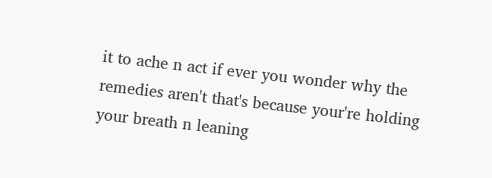it to ache n act if ever you wonder why the remedies aren't that's because your're holding your breath n leaning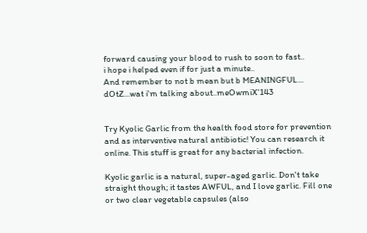forward causing your blood to rush to soon to fast..
i hope i helped even if for just a minute..
And remember to not b mean but b MEANINGFUL...
dOtZ...wat i'm talking about..meOwmiX'143


Try Kyolic Garlic from the health food store for prevention and as interventive natural antibiotic! You can research it online. This stuff is great for any bacterial infection.

Kyolic garlic is a natural, super-aged garlic. Don't take straight though; it tastes AWFUL, and I love garlic. Fill one or two clear vegetable capsules (also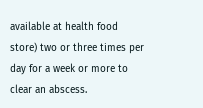available at health food store) two or three times per day for a week or more to clear an abscess.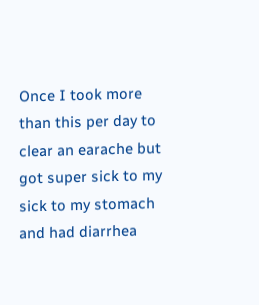Once I took more than this per day to clear an earache but got super sick to my sick to my stomach and had diarrhea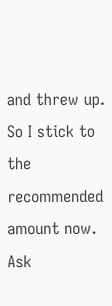and threw up. So I stick to the recommended amount now. Ask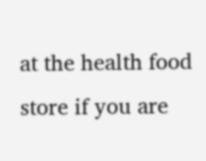at the health food store if you are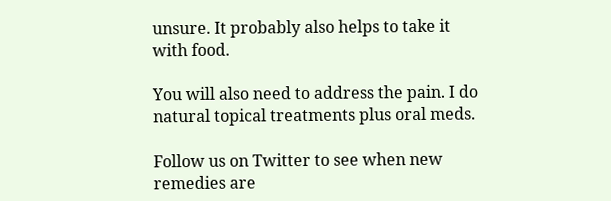unsure. It probably also helps to take it with food.

You will also need to address the pain. I do natural topical treatments plus oral meds.

Follow us on Twitter to see when new remedies are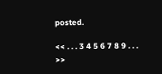posted.

<< . . . 3 4 5 6 7 8 9 . . . >>